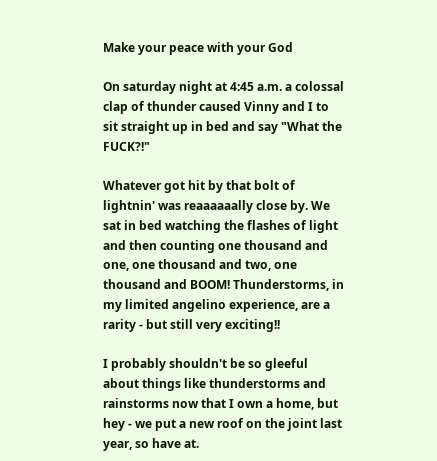Make your peace with your God

On saturday night at 4:45 a.m. a colossal clap of thunder caused Vinny and I to sit straight up in bed and say "What the FUCK?!"

Whatever got hit by that bolt of lightnin' was reaaaaaally close by. We sat in bed watching the flashes of light and then counting one thousand and one, one thousand and two, one thousand and BOOM! Thunderstorms, in my limited angelino experience, are a rarity - but still very exciting!!

I probably shouldn't be so gleeful about things like thunderstorms and rainstorms now that I own a home, but hey - we put a new roof on the joint last year, so have at.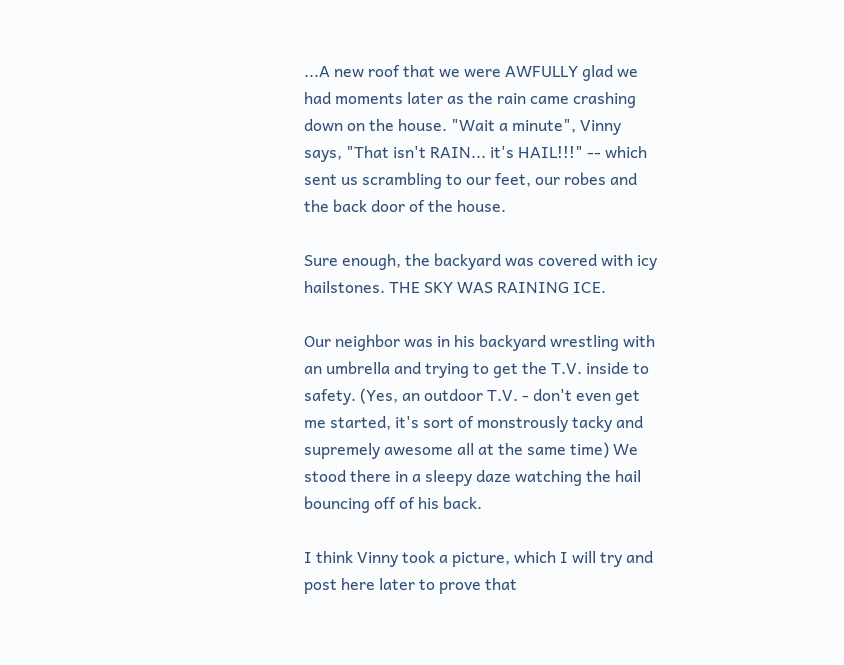...A new roof that we were AWFULLY glad we had moments later as the rain came crashing down on the house. "Wait a minute", Vinny says, "That isn't RAIN... it's HAIL!!!" -- which sent us scrambling to our feet, our robes and the back door of the house.

Sure enough, the backyard was covered with icy hailstones. THE SKY WAS RAINING ICE.

Our neighbor was in his backyard wrestling with an umbrella and trying to get the T.V. inside to safety. (Yes, an outdoor T.V. - don't even get me started, it's sort of monstrously tacky and supremely awesome all at the same time) We stood there in a sleepy daze watching the hail bouncing off of his back.

I think Vinny took a picture, which I will try and post here later to prove that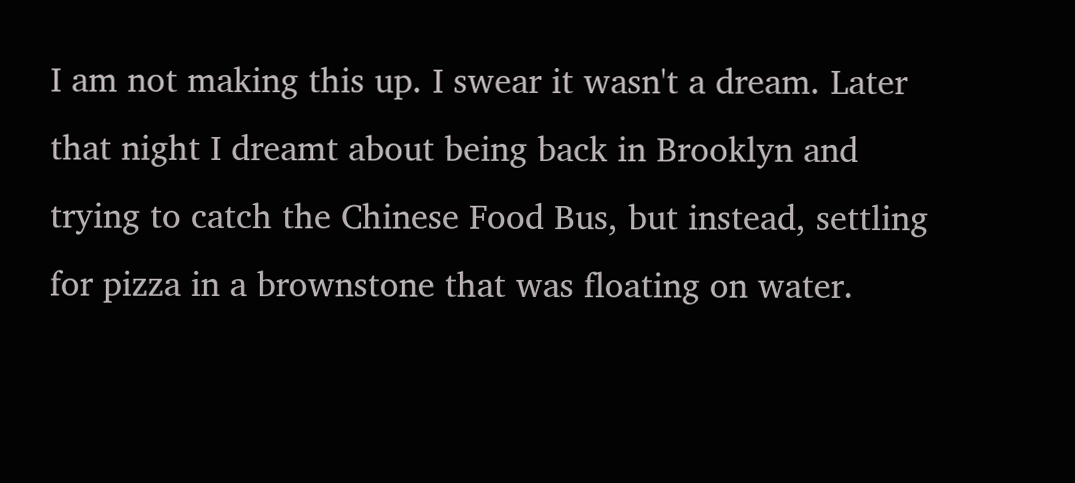I am not making this up. I swear it wasn't a dream. Later that night I dreamt about being back in Brooklyn and trying to catch the Chinese Food Bus, but instead, settling for pizza in a brownstone that was floating on water.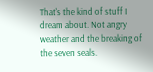That's the kind of stuff I dream about. Not angry weather and the breaking of the seven seals.